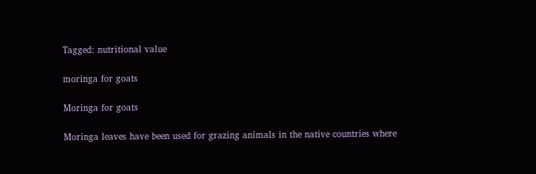Tagged: nutritional value

moringa for goats

Moringa for goats

Moringa leaves have been used for grazing animals in the native countries where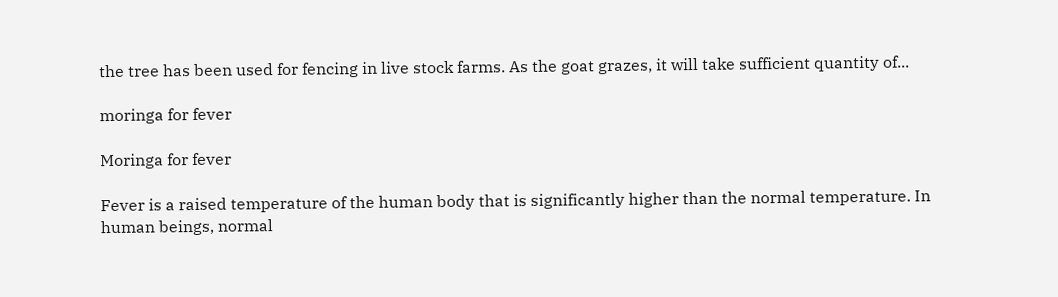the tree has been used for fencing in live stock farms. As the goat grazes, it will take sufficient quantity of...

moringa for fever

Moringa for fever

Fever is a raised temperature of the human body that is significantly higher than the normal temperature. In human beings, normal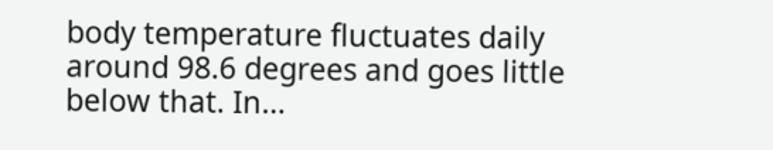body temperature fluctuates daily around 98.6 degrees and goes little below that. In...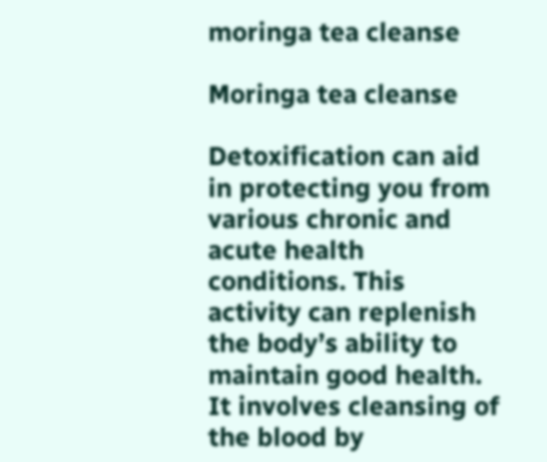moringa tea cleanse

Moringa tea cleanse

Detoxification can aid in protecting you from various chronic and acute health conditions. This activity can replenish the body’s ability to maintain good health. It involves cleansing of the blood by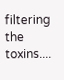filtering the toxins....